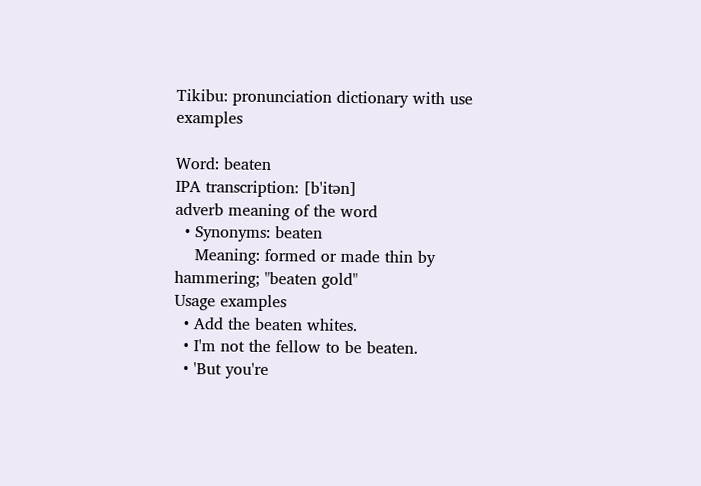Tikibu: pronunciation dictionary with use examples

Word: beaten
IPA transcription: [b'itən]
adverb meaning of the word
  • Synonyms: beaten
    Meaning: formed or made thin by hammering; "beaten gold"
Usage examples
  • Add the beaten whites.
  • I'm not the fellow to be beaten.
  • 'But you're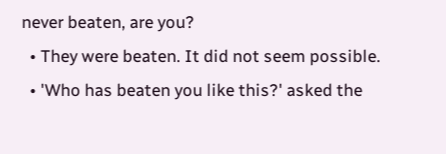never beaten, are you?
  • They were beaten. It did not seem possible.
  • 'Who has beaten you like this?' asked the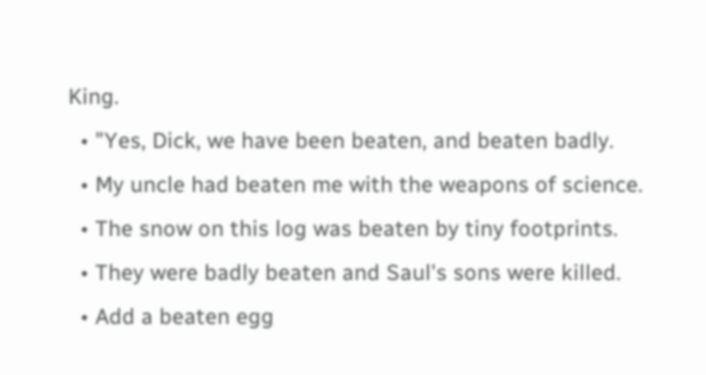King.
  • "Yes, Dick, we have been beaten, and beaten badly.
  • My uncle had beaten me with the weapons of science.
  • The snow on this log was beaten by tiny footprints.
  • They were badly beaten and Saul's sons were killed.
  • Add a beaten egg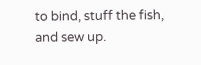to bind, stuff the fish, and sew up.